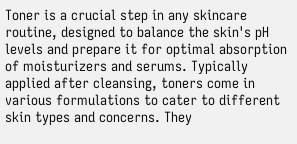Toner is a crucial step in any skincare routine, designed to balance the skin's pH levels and prepare it for optimal absorption of moisturizers and serums. Typically applied after cleansing, toners come in various formulations to cater to different skin types and concerns. They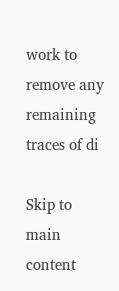work to remove any remaining traces of di

Skip to main content